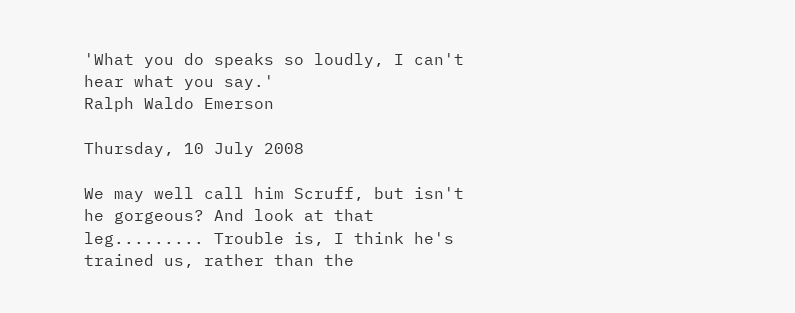'What you do speaks so loudly, I can't hear what you say.'
Ralph Waldo Emerson

Thursday, 10 July 2008

We may well call him Scruff, but isn't he gorgeous? And look at that leg......... Trouble is, I think he's trained us, rather than the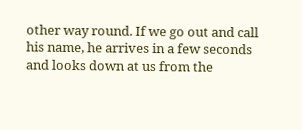other way round. If we go out and call his name, he arrives in a few seconds and looks down at us from the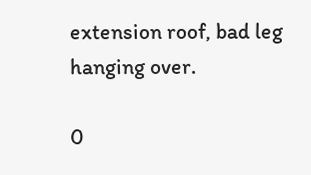extension roof, bad leg hanging over.

0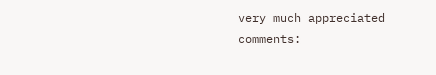very much appreciated comments: